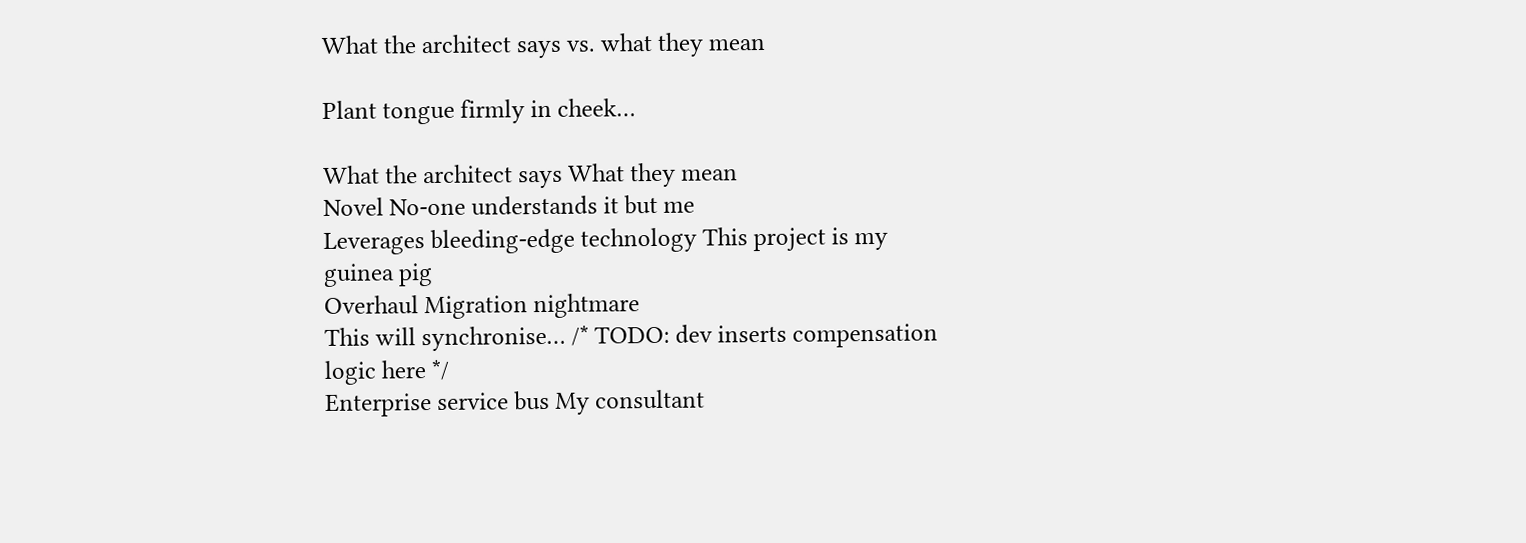What the architect says vs. what they mean

Plant tongue firmly in cheek…

What the architect says What they mean
Novel No-one understands it but me
Leverages bleeding-edge technology This project is my guinea pig
Overhaul Migration nightmare
This will synchronise… /* TODO: dev inserts compensation logic here */
Enterprise service bus My consultant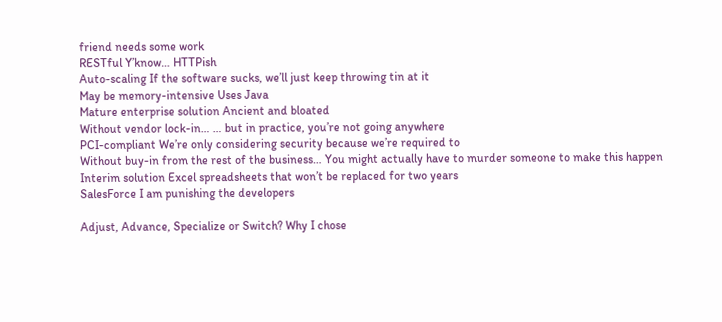friend needs some work
RESTful Y’know… HTTPish
Auto-scaling If the software sucks, we’ll just keep throwing tin at it
May be memory-intensive Uses Java
Mature enterprise solution Ancient and bloated
Without vendor lock-in… … but in practice, you’re not going anywhere
PCI-compliant We’re only considering security because we’re required to
Without buy-in from the rest of the business… You might actually have to murder someone to make this happen
Interim solution Excel spreadsheets that won’t be replaced for two years
SalesForce I am punishing the developers

Adjust, Advance, Specialize or Switch? Why I chose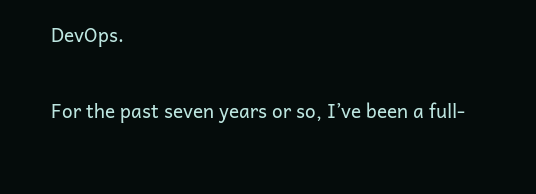DevOps.

For the past seven years or so, I’ve been a full-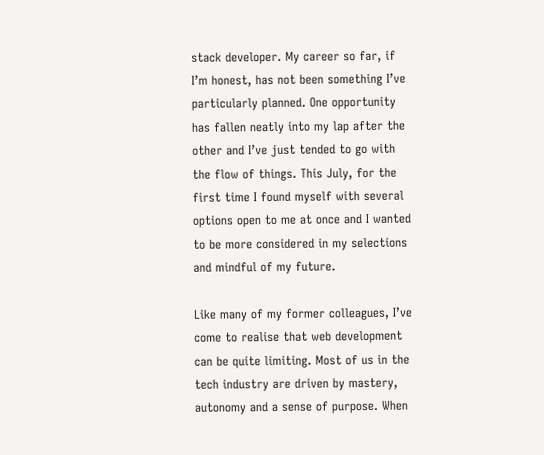stack developer. My career so far, if I’m honest, has not been something I’ve particularly planned. One opportunity has fallen neatly into my lap after the other and I’ve just tended to go with the flow of things. This July, for the first time I found myself with several options open to me at once and I wanted to be more considered in my selections and mindful of my future.

Like many of my former colleagues, I’ve come to realise that web development can be quite limiting. Most of us in the tech industry are driven by mastery, autonomy and a sense of purpose. When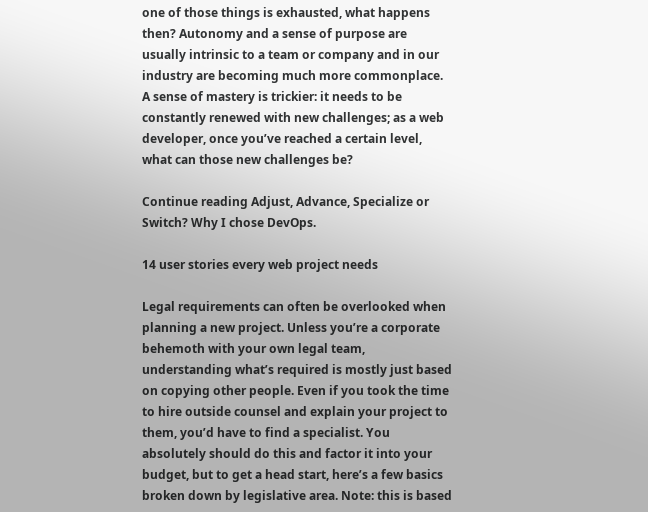one of those things is exhausted, what happens then? Autonomy and a sense of purpose are usually intrinsic to a team or company and in our industry are becoming much more commonplace. A sense of mastery is trickier: it needs to be constantly renewed with new challenges; as a web developer, once you’ve reached a certain level, what can those new challenges be?

Continue reading Adjust, Advance, Specialize or Switch? Why I chose DevOps.

14 user stories every web project needs

Legal requirements can often be overlooked when planning a new project. Unless you’re a corporate behemoth with your own legal team, understanding what’s required is mostly just based on copying other people. Even if you took the time to hire outside counsel and explain your project to them, you’d have to find a specialist. You absolutely should do this and factor it into your budget, but to get a head start, here’s a few basics broken down by legislative area. Note: this is based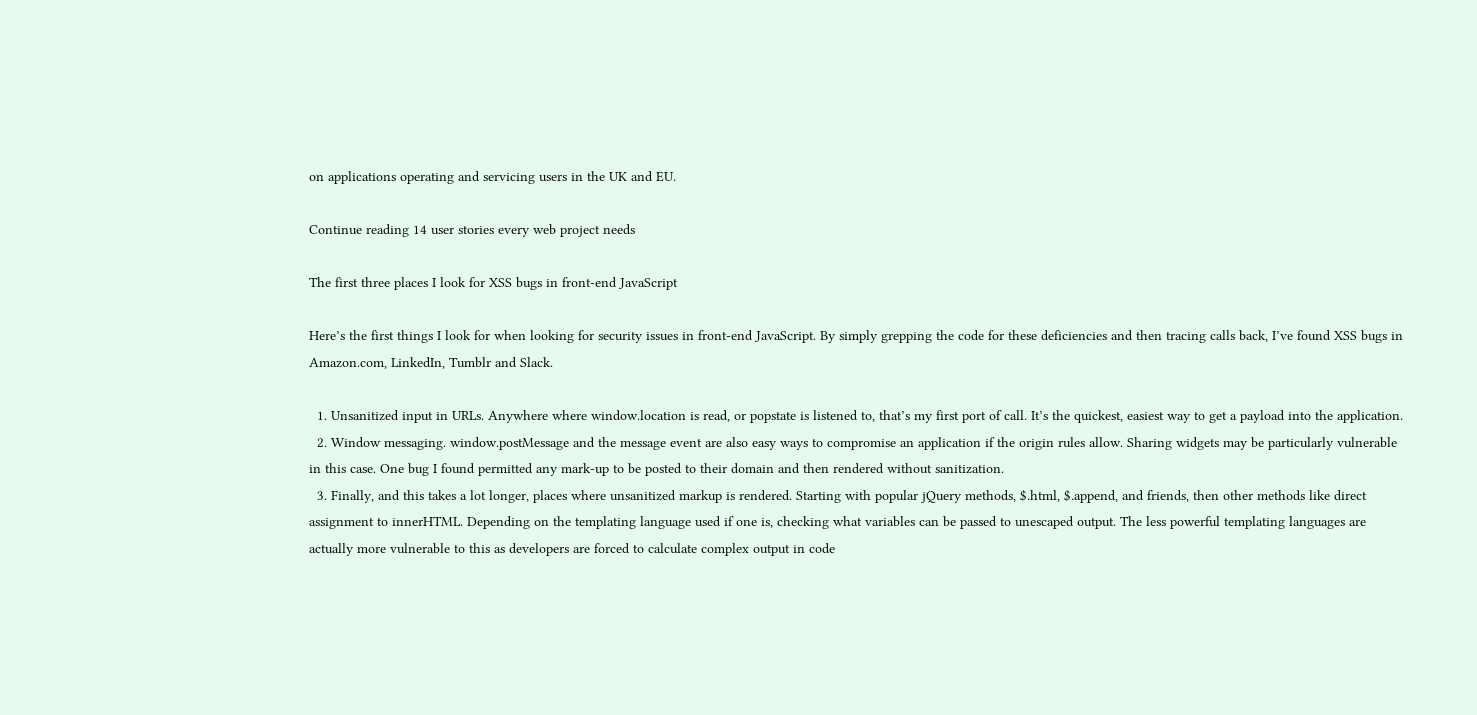on applications operating and servicing users in the UK and EU.

Continue reading 14 user stories every web project needs

The first three places I look for XSS bugs in front-end JavaScript

Here’s the first things I look for when looking for security issues in front-end JavaScript. By simply grepping the code for these deficiencies and then tracing calls back, I’ve found XSS bugs in Amazon.com, LinkedIn, Tumblr and Slack.

  1. Unsanitized input in URLs. Anywhere where window.location is read, or popstate is listened to, that’s my first port of call. It’s the quickest, easiest way to get a payload into the application.
  2. Window messaging. window.postMessage and the message event are also easy ways to compromise an application if the origin rules allow. Sharing widgets may be particularly vulnerable in this case. One bug I found permitted any mark-up to be posted to their domain and then rendered without sanitization.
  3. Finally, and this takes a lot longer, places where unsanitized markup is rendered. Starting with popular jQuery methods, $.html, $.append, and friends, then other methods like direct assignment to innerHTML. Depending on the templating language used if one is, checking what variables can be passed to unescaped output. The less powerful templating languages are actually more vulnerable to this as developers are forced to calculate complex output in code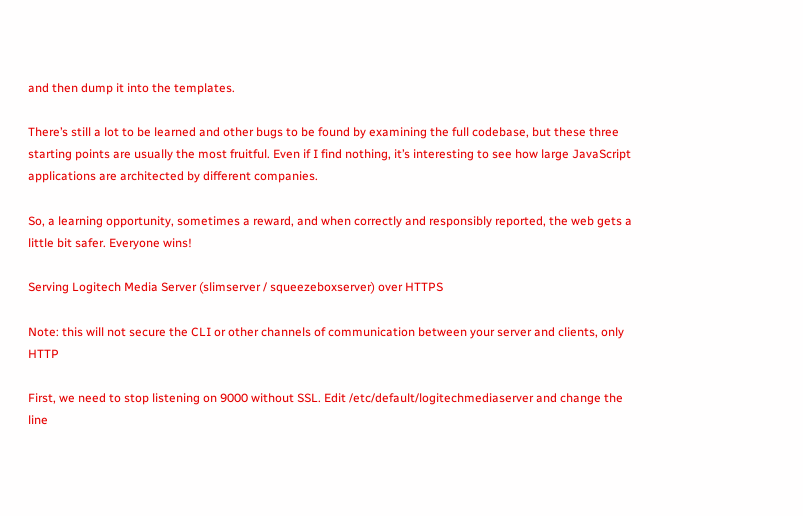and then dump it into the templates.

There’s still a lot to be learned and other bugs to be found by examining the full codebase, but these three starting points are usually the most fruitful. Even if I find nothing, it’s interesting to see how large JavaScript applications are architected by different companies.

So, a learning opportunity, sometimes a reward, and when correctly and responsibly reported, the web gets a little bit safer. Everyone wins!

Serving Logitech Media Server (slimserver / squeezeboxserver) over HTTPS

Note: this will not secure the CLI or other channels of communication between your server and clients, only HTTP

First, we need to stop listening on 9000 without SSL. Edit /etc/default/logitechmediaserver and change the line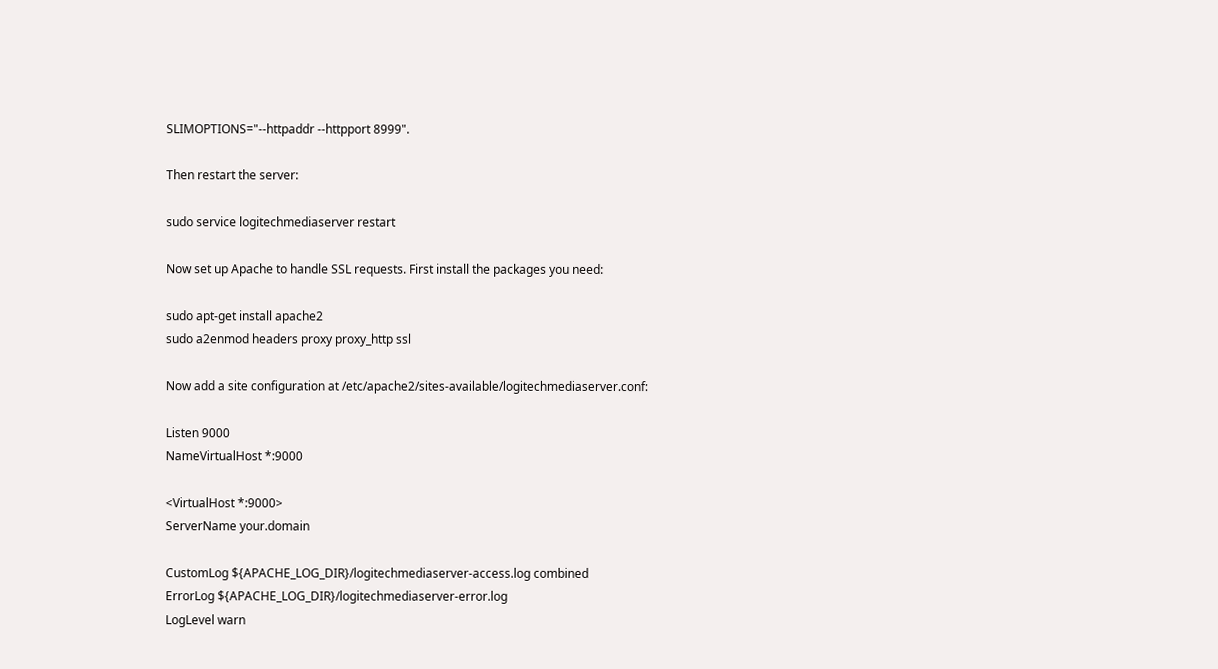SLIMOPTIONS="--httpaddr --httpport 8999".

Then restart the server:

sudo service logitechmediaserver restart

Now set up Apache to handle SSL requests. First install the packages you need:

sudo apt-get install apache2
sudo a2enmod headers proxy proxy_http ssl

Now add a site configuration at /etc/apache2/sites-available/logitechmediaserver.conf:

Listen 9000
NameVirtualHost *:9000

<VirtualHost *:9000>
ServerName your.domain

CustomLog ${APACHE_LOG_DIR}/logitechmediaserver-access.log combined
ErrorLog ${APACHE_LOG_DIR}/logitechmediaserver-error.log
LogLevel warn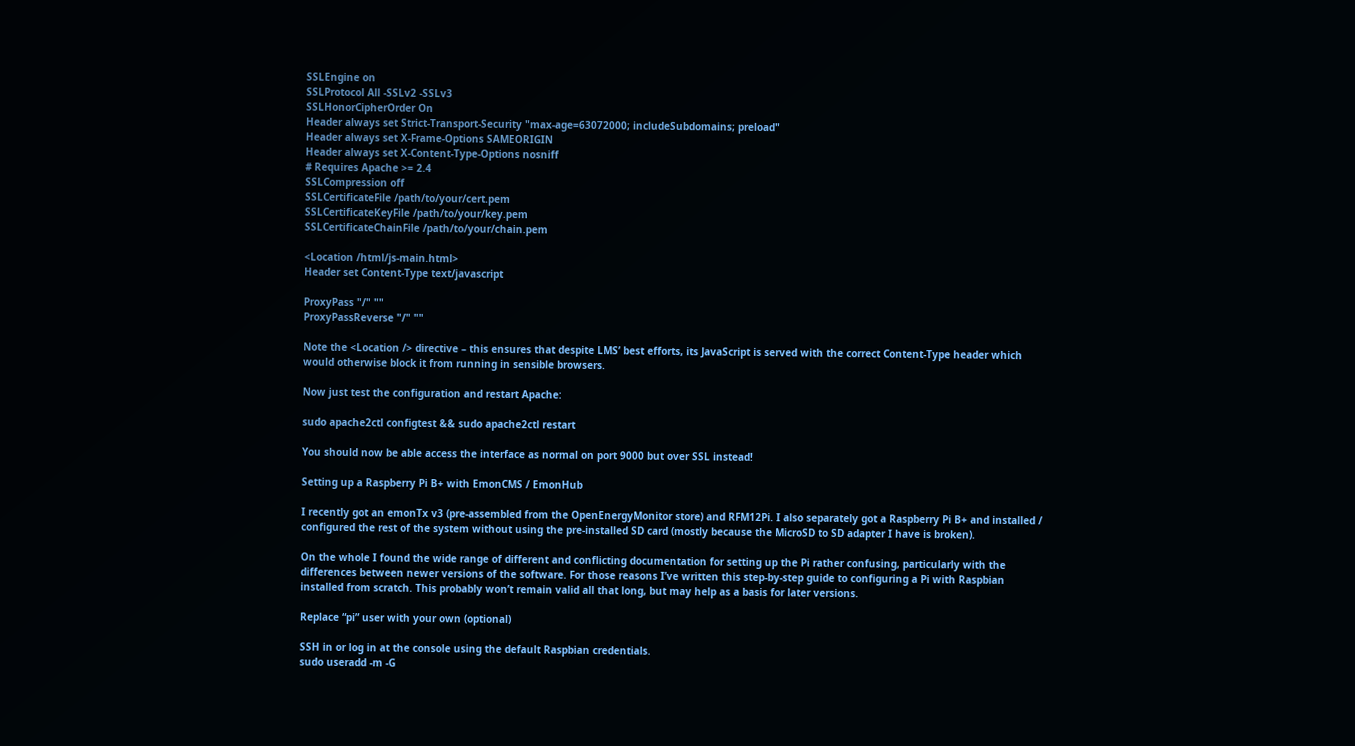SSLEngine on
SSLProtocol All -SSLv2 -SSLv3
SSLHonorCipherOrder On
Header always set Strict-Transport-Security "max-age=63072000; includeSubdomains; preload"
Header always set X-Frame-Options SAMEORIGIN
Header always set X-Content-Type-Options nosniff
# Requires Apache >= 2.4
SSLCompression off
SSLCertificateFile /path/to/your/cert.pem
SSLCertificateKeyFile /path/to/your/key.pem
SSLCertificateChainFile /path/to/your/chain.pem

<Location /html/js-main.html>
Header set Content-Type text/javascript

ProxyPass "/" ""
ProxyPassReverse "/" ""

Note the <Location /> directive – this ensures that despite LMS’ best efforts, its JavaScript is served with the correct Content-Type header which would otherwise block it from running in sensible browsers.

Now just test the configuration and restart Apache:

sudo apache2ctl configtest && sudo apache2ctl restart

You should now be able access the interface as normal on port 9000 but over SSL instead!

Setting up a Raspberry Pi B+ with EmonCMS / EmonHub

I recently got an emonTx v3 (pre-assembled from the OpenEnergyMonitor store) and RFM12Pi. I also separately got a Raspberry Pi B+ and installed / configured the rest of the system without using the pre-installed SD card (mostly because the MicroSD to SD adapter I have is broken).

On the whole I found the wide range of different and conflicting documentation for setting up the Pi rather confusing, particularly with the differences between newer versions of the software. For those reasons I’ve written this step-by-step guide to configuring a Pi with Raspbian installed from scratch. This probably won’t remain valid all that long, but may help as a basis for later versions.

Replace “pi” user with your own (optional)

SSH in or log in at the console using the default Raspbian credentials.
sudo useradd -m -G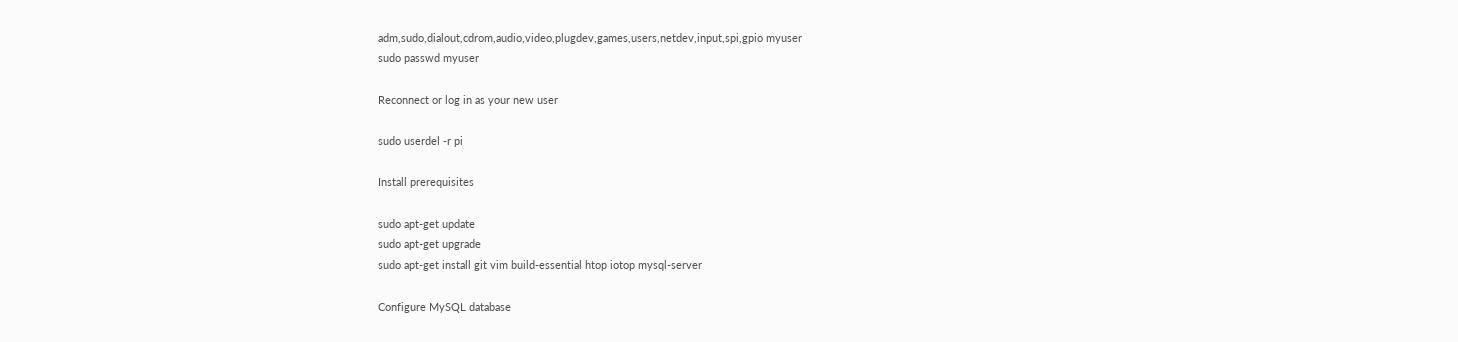adm,sudo,dialout,cdrom,audio,video,plugdev,games,users,netdev,input,spi,gpio myuser
sudo passwd myuser

Reconnect or log in as your new user

sudo userdel -r pi

Install prerequisites

sudo apt-get update
sudo apt-get upgrade
sudo apt-get install git vim build-essential htop iotop mysql-server

Configure MySQL database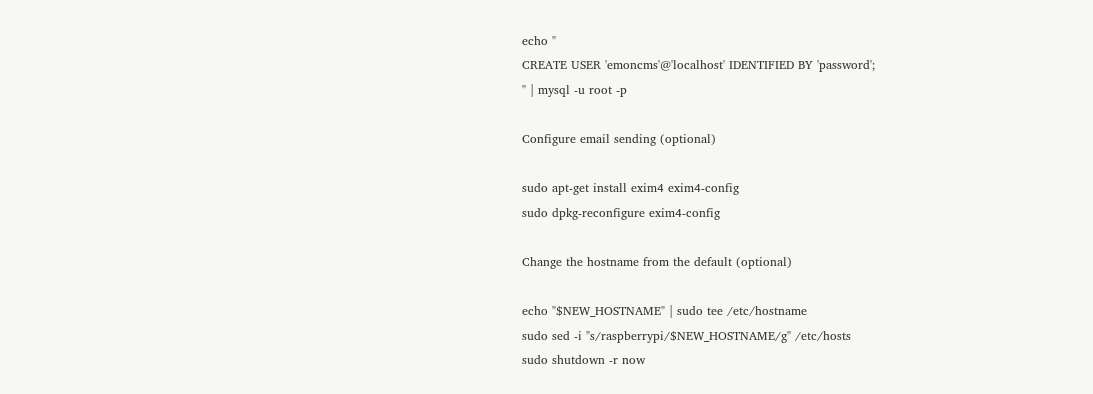echo "
CREATE USER 'emoncms'@'localhost' IDENTIFIED BY 'password';
" | mysql -u root -p

Configure email sending (optional)

sudo apt-get install exim4 exim4-config
sudo dpkg-reconfigure exim4-config

Change the hostname from the default (optional)

echo "$NEW_HOSTNAME" | sudo tee /etc/hostname
sudo sed -i "s/raspberrypi/$NEW_HOSTNAME/g" /etc/hosts
sudo shutdown -r now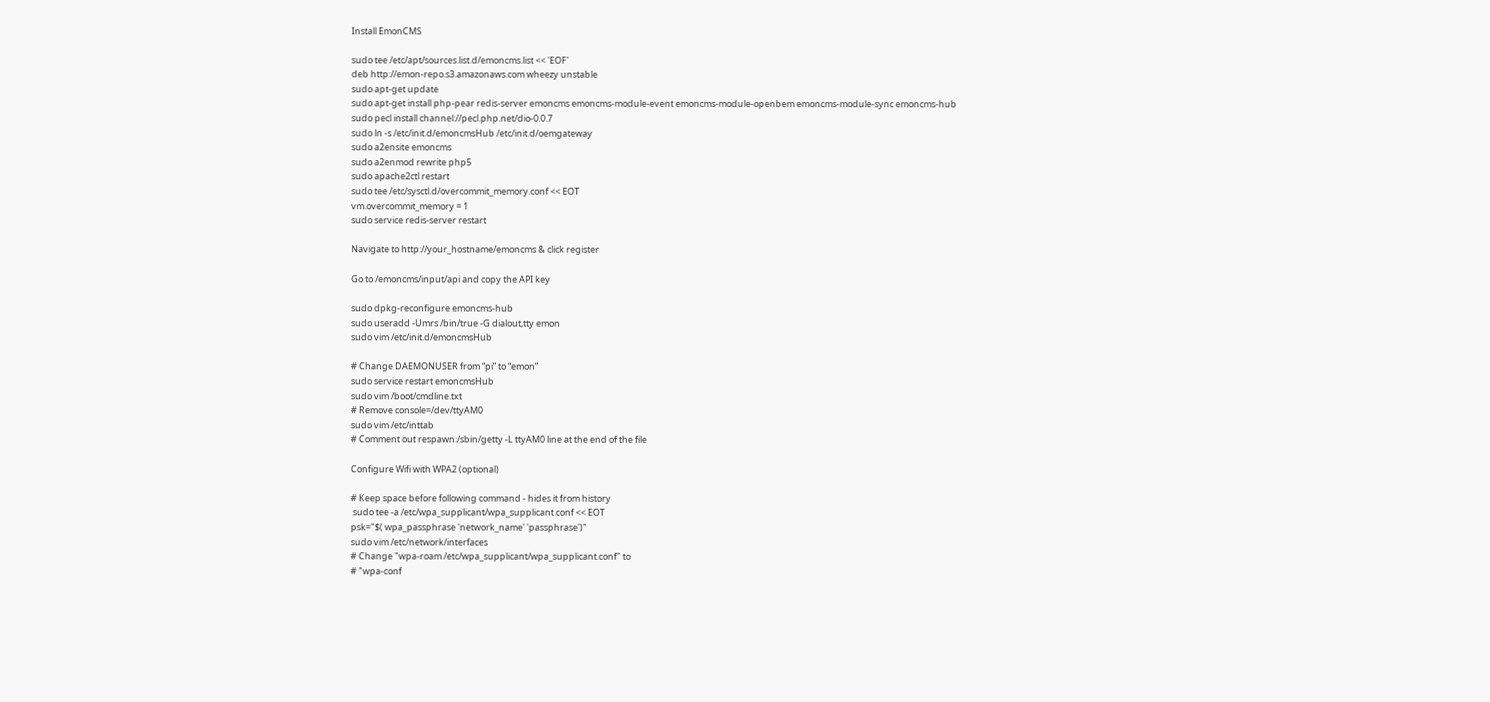Install EmonCMS

sudo tee /etc/apt/sources.list.d/emoncms.list << 'EOF'
deb http://emon-repo.s3.amazonaws.com wheezy unstable
sudo apt-get update
sudo apt-get install php-pear redis-server emoncms emoncms-module-event emoncms-module-openbem emoncms-module-sync emoncms-hub
sudo pecl install channel://pecl.php.net/dio-0.0.7
sudo ln -s /etc/init.d/emoncmsHub /etc/init.d/oemgateway
sudo a2ensite emoncms
sudo a2enmod rewrite php5
sudo apache2ctl restart
sudo tee /etc/sysctl.d/overcommit_memory.conf << EOT
vm.overcommit_memory = 1
sudo service redis-server restart

Navigate to http://your_hostname/emoncms & click register

Go to /emoncms/input/api and copy the API key

sudo dpkg-reconfigure emoncms-hub
sudo useradd -Umrs /bin/true -G dialout,tty emon
sudo vim /etc/init.d/emoncmsHub

# Change DAEMONUSER from “pi” to “emon”
sudo service restart emoncmsHub
sudo vim /boot/cmdline.txt
# Remove console=/dev/ttyAM0
sudo vim /etc/inttab
# Comment out respawn:/sbin/getty -L ttyAM0 line at the end of the file

Configure Wifi with WPA2 (optional)

# Keep space before following command - hides it from history
 sudo tee -a /etc/wpa_supplicant/wpa_supplicant.conf << EOT
psk="$( wpa_passphrase 'network_name' 'passphrase')"
sudo vim /etc/network/interfaces
# Change "wpa-roam /etc/wpa_supplicant/wpa_supplicant.conf" to
# "wpa-conf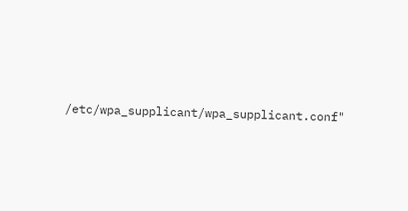/etc/wpa_supplicant/wpa_supplicant.conf"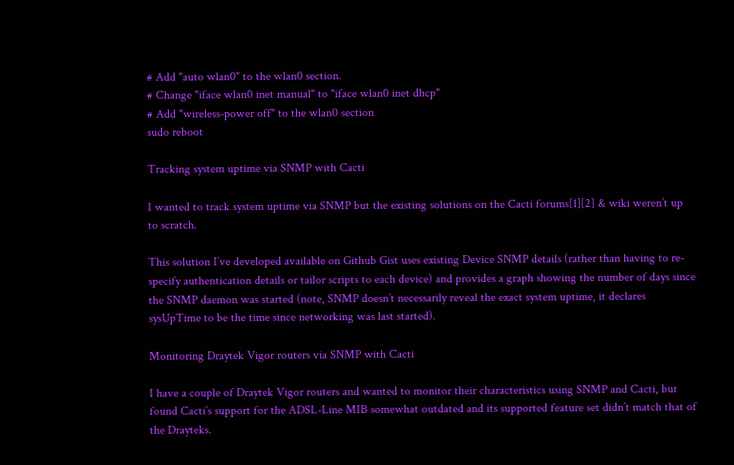# Add "auto wlan0" to the wlan0 section.
# Change "iface wlan0 inet manual" to "iface wlan0 inet dhcp"
# Add "wireless-power off" to the wlan0 section
sudo reboot

Tracking system uptime via SNMP with Cacti

I wanted to track system uptime via SNMP but the existing solutions on the Cacti forums[1][2] & wiki weren’t up to scratch.

This solution I’ve developed available on Github Gist uses existing Device SNMP details (rather than having to re-specify authentication details or tailor scripts to each device) and provides a graph showing the number of days since the SNMP daemon was started (note, SNMP doesn’t necessarily reveal the exact system uptime, it declares sysUpTime to be the time since networking was last started).

Monitoring Draytek Vigor routers via SNMP with Cacti

I have a couple of Draytek Vigor routers and wanted to monitor their characteristics using SNMP and Cacti, but found Cacti’s support for the ADSL-Line MIB somewhat outdated and its supported feature set didn’t match that of the Drayteks.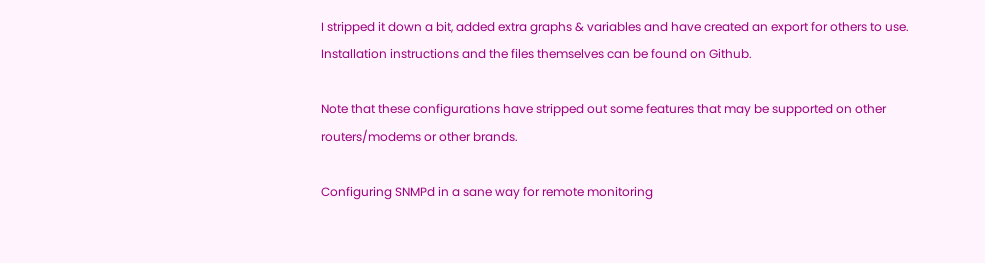I stripped it down a bit, added extra graphs & variables and have created an export for others to use. Installation instructions and the files themselves can be found on Github.

Note that these configurations have stripped out some features that may be supported on other routers/modems or other brands.

Configuring SNMPd in a sane way for remote monitoring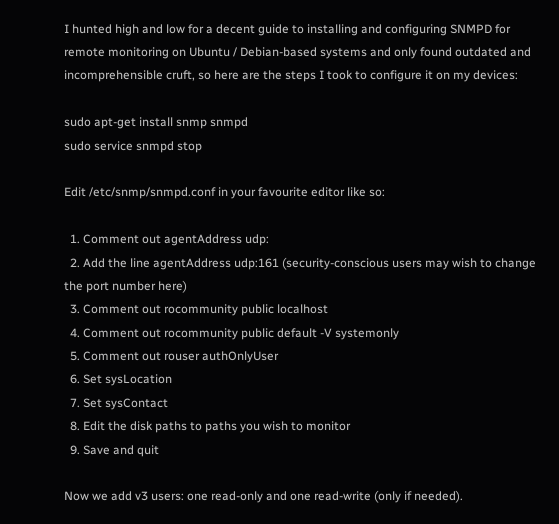I hunted high and low for a decent guide to installing and configuring SNMPD for remote monitoring on Ubuntu / Debian-based systems and only found outdated and incomprehensible cruft, so here are the steps I took to configure it on my devices:

sudo apt-get install snmp snmpd
sudo service snmpd stop

Edit /etc/snmp/snmpd.conf in your favourite editor like so:

  1. Comment out agentAddress udp:
  2. Add the line agentAddress udp:161 (security-conscious users may wish to change the port number here)
  3. Comment out rocommunity public localhost
  4. Comment out rocommunity public default -V systemonly
  5. Comment out rouser authOnlyUser
  6. Set sysLocation
  7. Set sysContact
  8. Edit the disk paths to paths you wish to monitor
  9. Save and quit

Now we add v3 users: one read-only and one read-write (only if needed).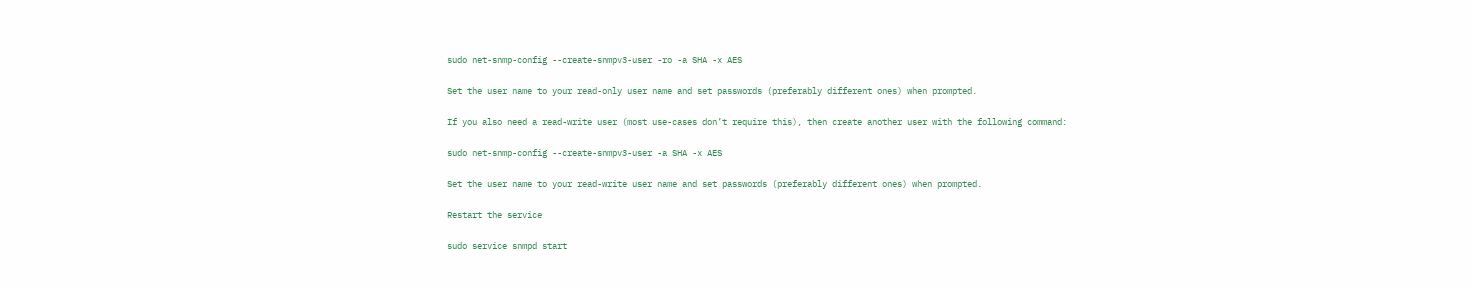sudo net-snmp-config --create-snmpv3-user -ro -a SHA -x AES

Set the user name to your read-only user name and set passwords (preferably different ones) when prompted.

If you also need a read-write user (most use-cases don’t require this), then create another user with the following command:

sudo net-snmp-config --create-snmpv3-user -a SHA -x AES

Set the user name to your read-write user name and set passwords (preferably different ones) when prompted.

Restart the service

sudo service snmpd start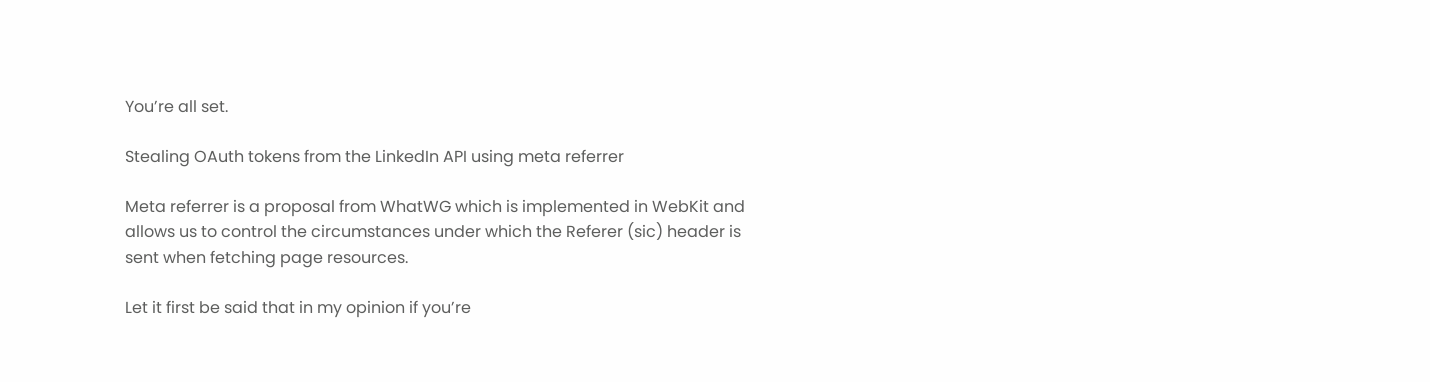You’re all set.

Stealing OAuth tokens from the LinkedIn API using meta referrer

Meta referrer is a proposal from WhatWG which is implemented in WebKit and allows us to control the circumstances under which the Referer (sic) header is sent when fetching page resources.

Let it first be said that in my opinion if you’re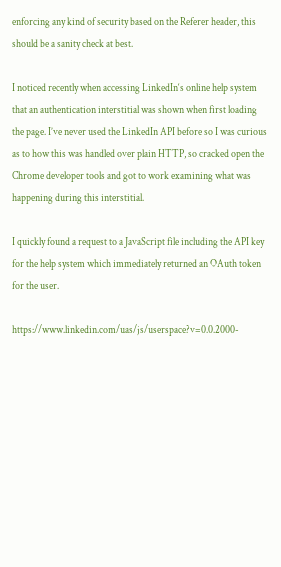enforcing any kind of security based on the Referer header, this should be a sanity check at best.

I noticed recently when accessing LinkedIn‘s online help system that an authentication interstitial was shown when first loading the page. I’ve never used the LinkedIn API before so I was curious as to how this was handled over plain HTTP, so cracked open the Chrome developer tools and got to work examining what was happening during this interstitial.

I quickly found a request to a JavaScript file including the API key for the help system which immediately returned an OAuth token for the user.

https://www.linkedin.com/uas/js/userspace?v=0.0.2000-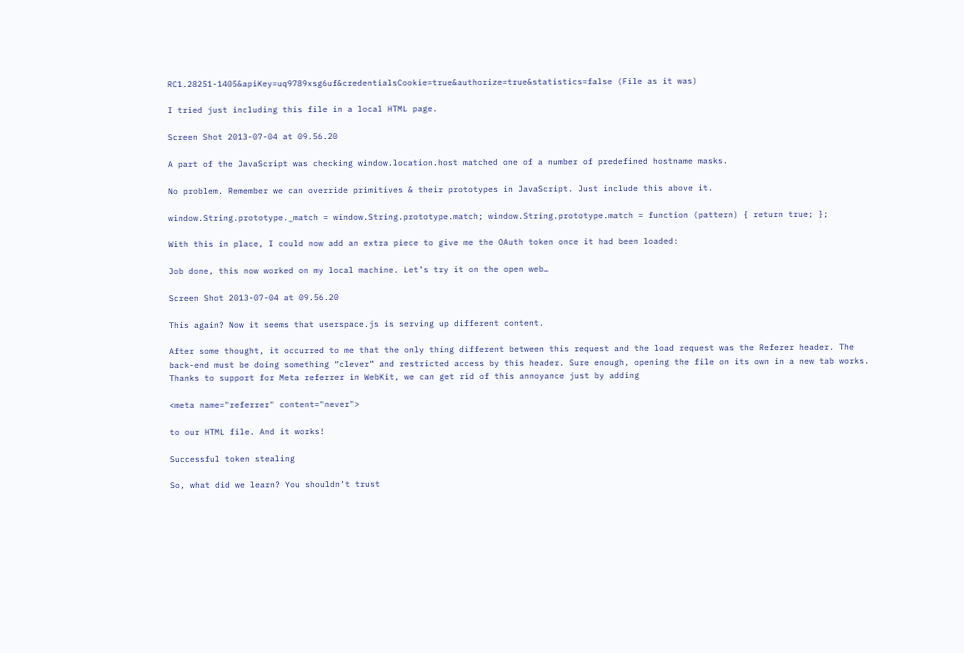RC1.28251-1405&apiKey=uq9789xsg6uf&credentialsCookie=true&authorize=true&statistics=false (File as it was)

I tried just including this file in a local HTML page.

Screen Shot 2013-07-04 at 09.56.20

A part of the JavaScript was checking window.location.host matched one of a number of predefined hostname masks.

No problem. Remember we can override primitives & their prototypes in JavaScript. Just include this above it.

window.String.prototype._match = window.String.prototype.match; window.String.prototype.match = function (pattern) { return true; };

With this in place, I could now add an extra piece to give me the OAuth token once it had been loaded:

Job done, this now worked on my local machine. Let’s try it on the open web…

Screen Shot 2013-07-04 at 09.56.20

This again? Now it seems that userspace.js is serving up different content.

After some thought, it occurred to me that the only thing different between this request and the load request was the Referer header. The back-end must be doing something “clever” and restricted access by this header. Sure enough, opening the file on its own in a new tab works. Thanks to support for Meta referrer in WebKit, we can get rid of this annoyance just by adding

<meta name="referrer" content="never">

to our HTML file. And it works!

Successful token stealing

So, what did we learn? You shouldn’t trust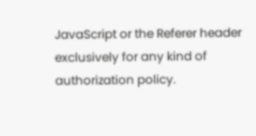JavaScript or the Referer header exclusively for any kind of authorization policy.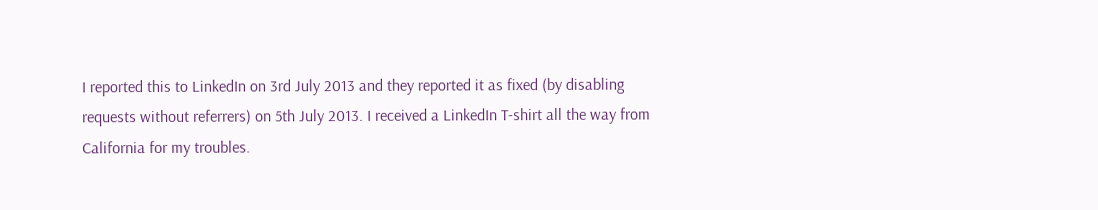I reported this to LinkedIn on 3rd July 2013 and they reported it as fixed (by disabling requests without referrers) on 5th July 2013. I received a LinkedIn T-shirt all the way from California for my troubles.